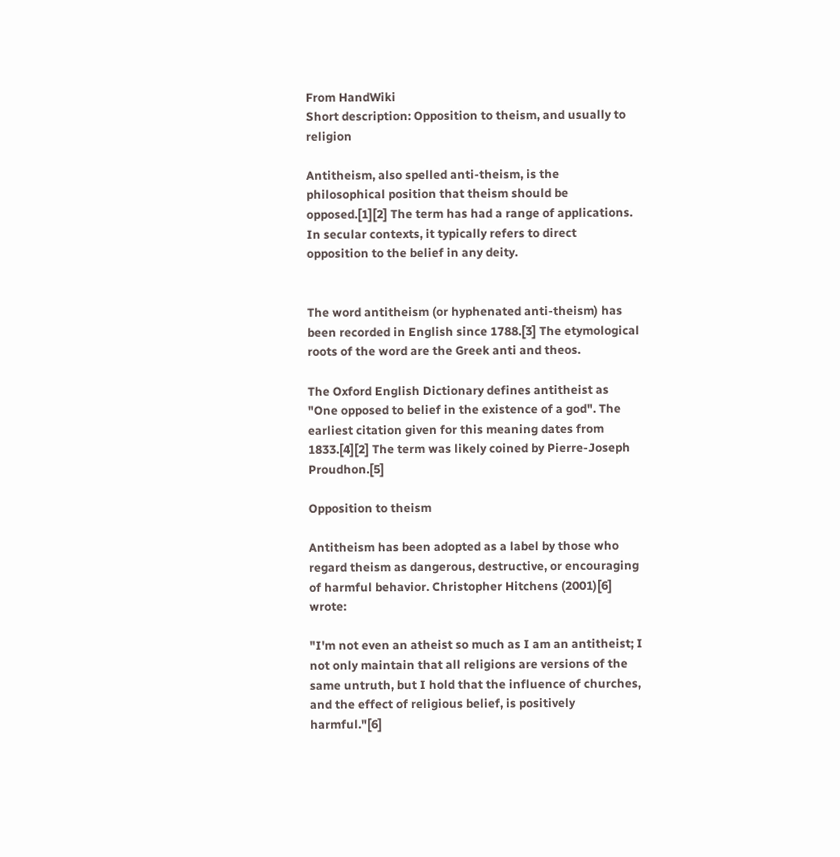From HandWiki
Short description: Opposition to theism, and usually to religion

Antitheism, also spelled anti-theism, is the philosophical position that theism should be opposed.[1][2] The term has had a range of applications. In secular contexts, it typically refers to direct opposition to the belief in any deity.


The word antitheism (or hyphenated anti-theism) has been recorded in English since 1788.[3] The etymological roots of the word are the Greek anti and theos.

The Oxford English Dictionary defines antitheist as "One opposed to belief in the existence of a god". The earliest citation given for this meaning dates from 1833.[4][2] The term was likely coined by Pierre-Joseph Proudhon.[5]

Opposition to theism

Antitheism has been adopted as a label by those who regard theism as dangerous, destructive, or encouraging of harmful behavior. Christopher Hitchens (2001)[6] wrote:

"I'm not even an atheist so much as I am an antitheist; I not only maintain that all religions are versions of the same untruth, but I hold that the influence of churches, and the effect of religious belief, is positively harmful."[6]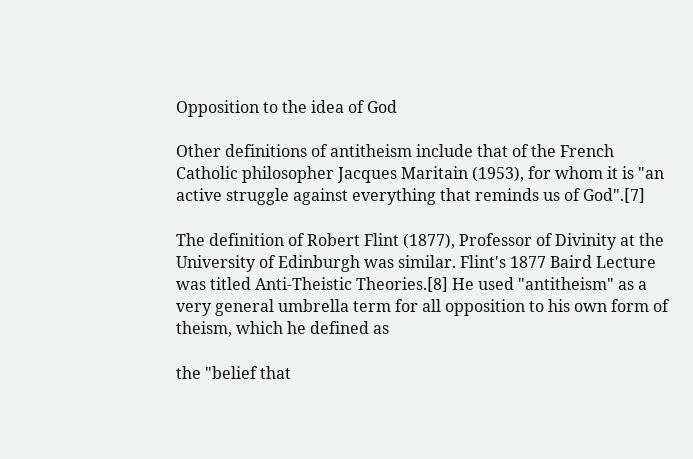Opposition to the idea of God

Other definitions of antitheism include that of the French Catholic philosopher Jacques Maritain (1953), for whom it is "an active struggle against everything that reminds us of God".[7]

The definition of Robert Flint (1877), Professor of Divinity at the University of Edinburgh was similar. Flint's 1877 Baird Lecture was titled Anti-Theistic Theories.[8] He used "antitheism" as a very general umbrella term for all opposition to his own form of theism, which he defined as

the "belief that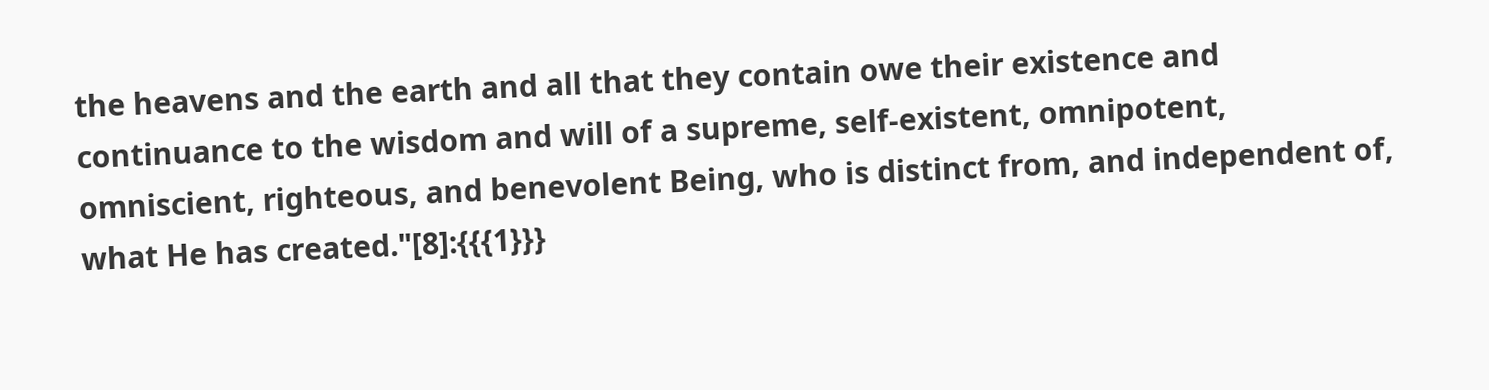the heavens and the earth and all that they contain owe their existence and continuance to the wisdom and will of a supreme, self-existent, omnipotent, omniscient, righteous, and benevolent Being, who is distinct from, and independent of, what He has created."[8]:{{{1}}}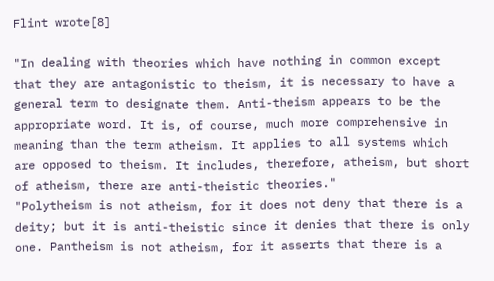Flint wrote[8]

"In dealing with theories which have nothing in common except that they are antagonistic to theism, it is necessary to have a general term to designate them. Anti-theism appears to be the appropriate word. It is, of course, much more comprehensive in meaning than the term atheism. It applies to all systems which are opposed to theism. It includes, therefore, atheism, but short of atheism, there are anti-theistic theories."
"Polytheism is not atheism, for it does not deny that there is a deity; but it is anti-theistic since it denies that there is only one. Pantheism is not atheism, for it asserts that there is a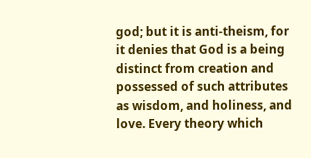god; but it is anti-theism, for it denies that God is a being distinct from creation and possessed of such attributes as wisdom, and holiness, and love. Every theory which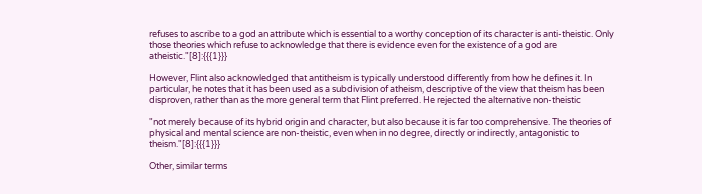refuses to ascribe to a god an attribute which is essential to a worthy conception of its character is anti-theistic. Only those theories which refuse to acknowledge that there is evidence even for the existence of a god are atheistic."[8]:{{{1}}}

However, Flint also acknowledged that antitheism is typically understood differently from how he defines it. In particular, he notes that it has been used as a subdivision of atheism, descriptive of the view that theism has been disproven, rather than as the more general term that Flint preferred. He rejected the alternative non-theistic

"not merely because of its hybrid origin and character, but also because it is far too comprehensive. The theories of physical and mental science are non-theistic, even when in no degree, directly or indirectly, antagonistic to theism."[8]:{{{1}}}

Other, similar terms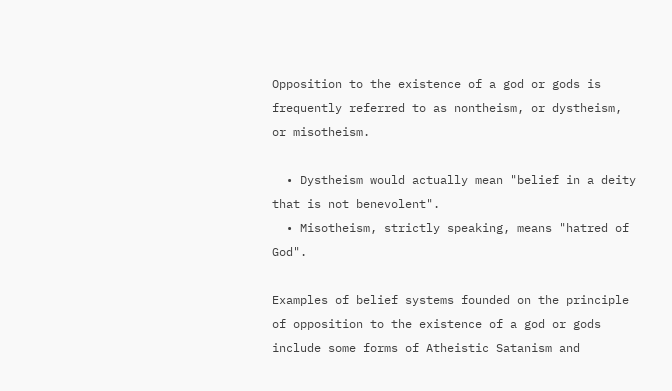Opposition to the existence of a god or gods is frequently referred to as nontheism, or dystheism, or misotheism.

  • Dystheism would actually mean "belief in a deity that is not benevolent".
  • Misotheism, strictly speaking, means "hatred of God".

Examples of belief systems founded on the principle of opposition to the existence of a god or gods include some forms of Atheistic Satanism and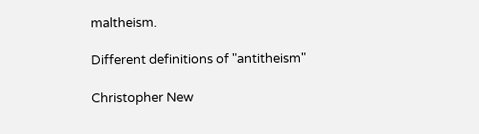maltheism.

Different definitions of "antitheism"

Christopher New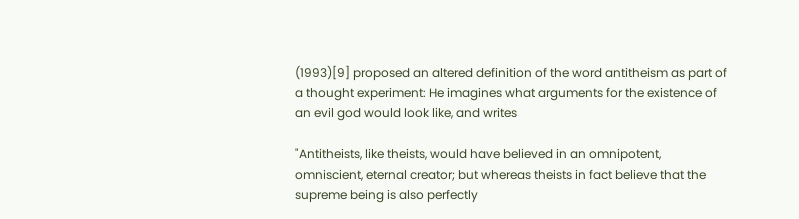(1993)[9] proposed an altered definition of the word antitheism as part of a thought experiment: He imagines what arguments for the existence of an evil god would look like, and writes

"Antitheists, like theists, would have believed in an omnipotent, omniscient, eternal creator; but whereas theists in fact believe that the supreme being is also perfectly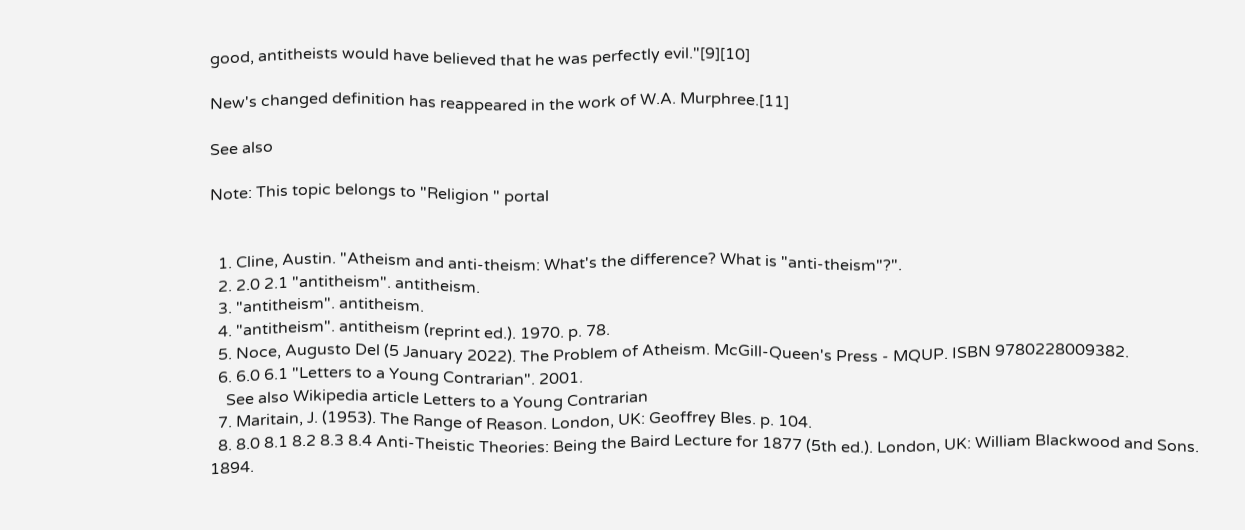good, antitheists would have believed that he was perfectly evil."[9][10]

New's changed definition has reappeared in the work of W.A. Murphree.[11]

See also

Note: This topic belongs to "Religion " portal


  1. Cline, Austin. "Atheism and anti-theism: What's the difference? What is "anti-theism"?".
  2. 2.0 2.1 "antitheism". antitheism.
  3. "antitheism". antitheism.
  4. "antitheism". antitheism (reprint ed.). 1970. p. 78.
  5. Noce, Augusto Del (5 January 2022). The Problem of Atheism. McGill-Queen's Press - MQUP. ISBN 9780228009382.
  6. 6.0 6.1 "Letters to a Young Contrarian". 2001.
    See also Wikipedia article Letters to a Young Contrarian
  7. Maritain, J. (1953). The Range of Reason. London, UK: Geoffrey Bles. p. 104.
  8. 8.0 8.1 8.2 8.3 8.4 Anti-Theistic Theories: Being the Baird Lecture for 1877 (5th ed.). London, UK: William Blackwood and Sons. 1894.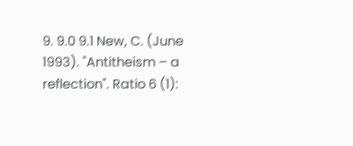9. 9.0 9.1 New, C. (June 1993). "Antitheism – a reflection". Ratio 6 (1):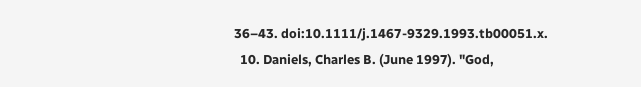36–43. doi:10.1111/j.1467-9329.1993.tb00051.x.
  10. Daniels, Charles B. (June 1997). "God,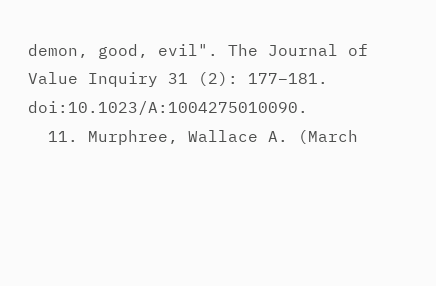demon, good, evil". The Journal of Value Inquiry 31 (2): 177–181. doi:10.1023/A:1004275010090.
  11. Murphree, Wallace A. (March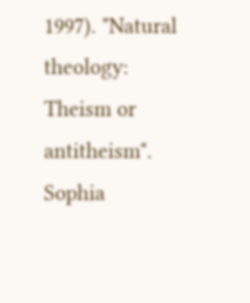1997). "Natural theology: Theism or antitheism". Sophia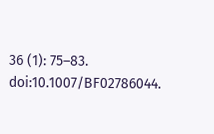36 (1): 75–83. doi:10.1007/BF02786044.